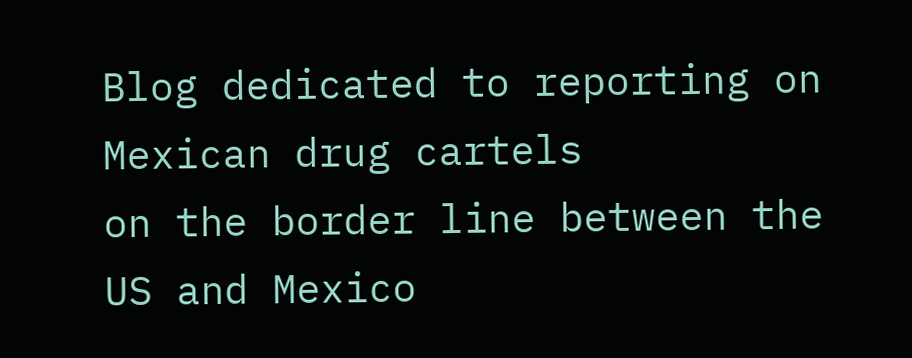Blog dedicated to reporting on Mexican drug cartels
on the border line between the US and Mexico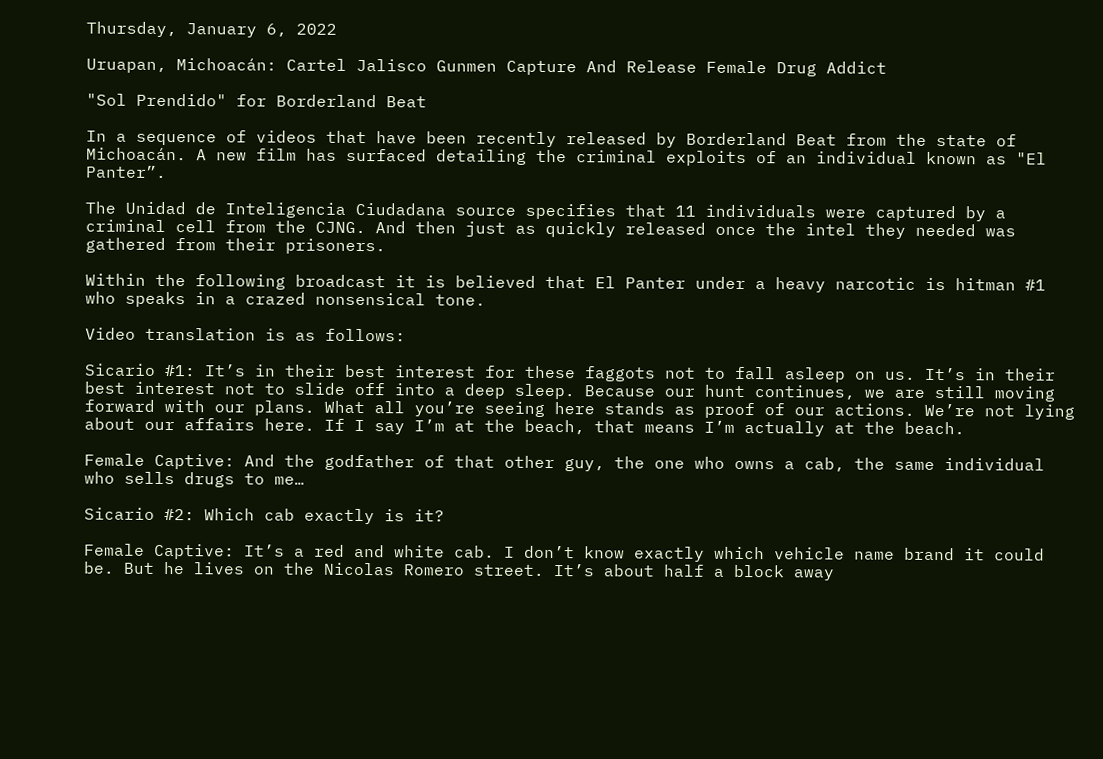Thursday, January 6, 2022

Uruapan, Michoacán: Cartel Jalisco Gunmen Capture And Release Female Drug Addict

"Sol Prendido" for Borderland Beat

In a sequence of videos that have been recently released by Borderland Beat from the state of Michoacán. A new film has surfaced detailing the criminal exploits of an individual known as "El Panter”.

The Unidad de Inteligencia Ciudadana source specifies that 11 individuals were captured by a criminal cell from the CJNG. And then just as quickly released once the intel they needed was gathered from their prisoners.

Within the following broadcast it is believed that El Panter under a heavy narcotic is hitman #1 who speaks in a crazed nonsensical tone.

Video translation is as follows:

Sicario #1: It’s in their best interest for these faggots not to fall asleep on us. It’s in their best interest not to slide off into a deep sleep. Because our hunt continues, we are still moving forward with our plans. What all you’re seeing here stands as proof of our actions. We’re not lying about our affairs here. If I say I’m at the beach, that means I’m actually at the beach.

Female Captive: And the godfather of that other guy, the one who owns a cab, the same individual who sells drugs to me…

Sicario #2: Which cab exactly is it?

Female Captive: It’s a red and white cab. I don’t know exactly which vehicle name brand it could be. But he lives on the Nicolas Romero street. It’s about half a block away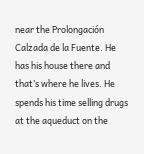near the Prolongación Calzada de la Fuente. He has his house there and that’s where he lives. He spends his time selling drugs at the aqueduct on the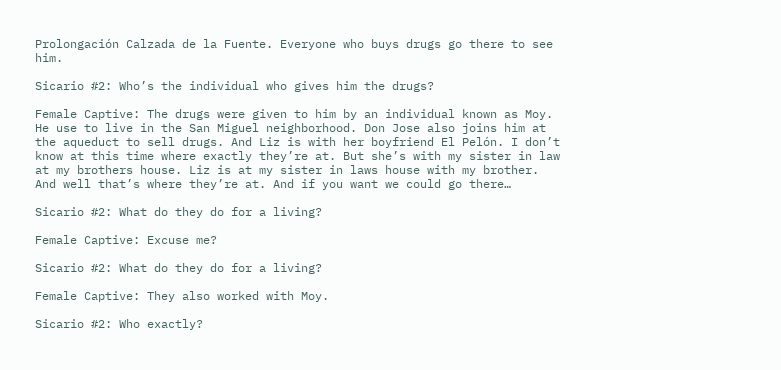Prolongación Calzada de la Fuente. Everyone who buys drugs go there to see him.

Sicario #2: Who’s the individual who gives him the drugs?

Female Captive: The drugs were given to him by an individual known as Moy. He use to live in the San Miguel neighborhood. Don Jose also joins him at the aqueduct to sell drugs. And Liz is with her boyfriend El Pelón. I don’t know at this time where exactly they’re at. But she’s with my sister in law at my brothers house. Liz is at my sister in laws house with my brother. And well that’s where they’re at. And if you want we could go there…

Sicario #2: What do they do for a living?

Female Captive: Excuse me?

Sicario #2: What do they do for a living?

Female Captive: They also worked with Moy.

Sicario #2: Who exactly?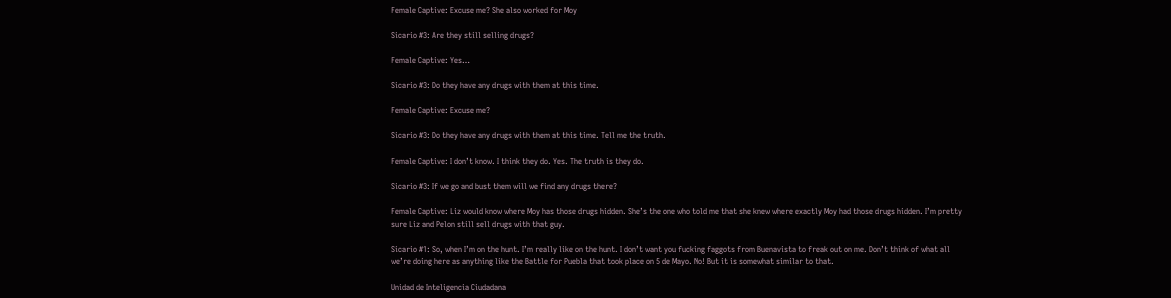Female Captive: Excuse me? She also worked for Moy

Sicario #3: Are they still selling drugs?

Female Captive: Yes…

Sicario #3: Do they have any drugs with them at this time.

Female Captive: Excuse me?

Sicario #3: Do they have any drugs with them at this time. Tell me the truth.

Female Captive: I don’t know. I think they do. Yes. The truth is they do.

Sicario #3: If we go and bust them will we find any drugs there?

Female Captive: Liz would know where Moy has those drugs hidden. She’s the one who told me that she knew where exactly Moy had those drugs hidden. I’m pretty sure Liz and Pelon still sell drugs with that guy.

Sicario #1: So, when I’m on the hunt. I’m really like on the hunt. I don’t want you fucking faggots from Buenavista to freak out on me. Don’t think of what all we’re doing here as anything like the Battle for Puebla that took place on 5 de Mayo. No! But it is somewhat similar to that.

Unidad de Inteligencia Ciudadana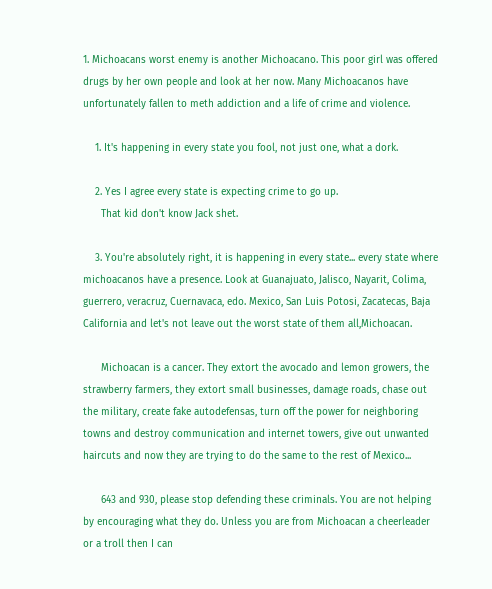1. Michoacans worst enemy is another Michoacano. This poor girl was offered drugs by her own people and look at her now. Many Michoacanos have unfortunately fallen to meth addiction and a life of crime and violence.

    1. It's happening in every state you fool, not just one, what a dork.

    2. Yes I agree every state is expecting crime to go up.
      That kid don't know Jack shet.

    3. You're absolutely right, it is happening in every state... every state where michoacanos have a presence. Look at Guanajuato, Jalisco, Nayarit, Colima, guerrero, veracruz, Cuernavaca, edo. Mexico, San Luis Potosi, Zacatecas, Baja California and let's not leave out the worst state of them all,Michoacan.

      Michoacan is a cancer. They extort the avocado and lemon growers, the strawberry farmers, they extort small businesses, damage roads, chase out the military, create fake autodefensas, turn off the power for neighboring towns and destroy communication and internet towers, give out unwanted haircuts and now they are trying to do the same to the rest of Mexico...

      643 and 930, please stop defending these criminals. You are not helping by encouraging what they do. Unless you are from Michoacan a cheerleader or a troll then I can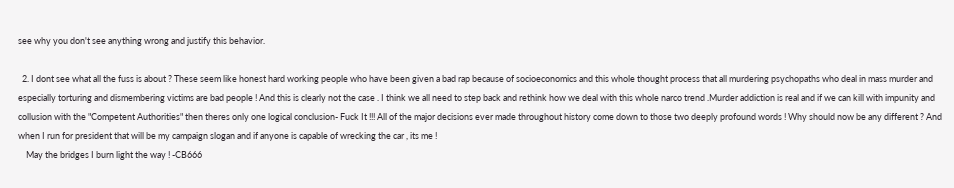see why you don't see anything wrong and justify this behavior.

  2. I dont see what all the fuss is about ? These seem like honest hard working people who have been given a bad rap because of socioeconomics and this whole thought process that all murdering psychopaths who deal in mass murder and especially torturing and dismembering victims are bad people ! And this is clearly not the case . I think we all need to step back and rethink how we deal with this whole narco trend .Murder addiction is real and if we can kill with impunity and collusion with the "Competent Authorities" then theres only one logical conclusion- Fuck It !!! All of the major decisions ever made throughout history come down to those two deeply profound words ! Why should now be any different ? And when I run for president that will be my campaign slogan and if anyone is capable of wrecking the car , its me !
    May the bridges I burn light the way ! -CB666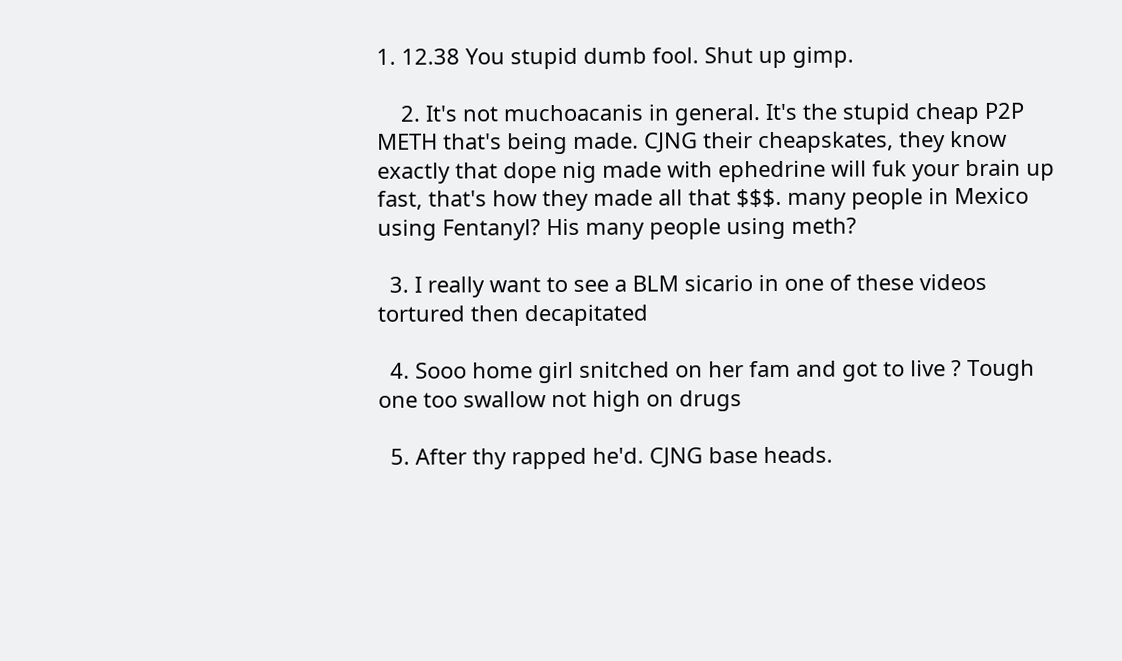1. 12.38 You stupid dumb fool. Shut up gimp.

    2. It's not muchoacanis in general. It's the stupid cheap P2P METH that's being made. CJNG their cheapskates, they know exactly that dope nig made with ephedrine will fuk your brain up fast, that's how they made all that $$$. many people in Mexico using Fentanyl? His many people using meth?

  3. I really want to see a BLM sicario in one of these videos tortured then decapitated

  4. Sooo home girl snitched on her fam and got to live ? Tough one too swallow not high on drugs

  5. After thy rapped he'd. CJNG base heads.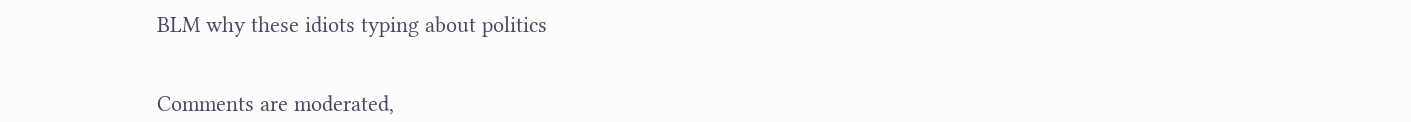BLM why these idiots typing about politics


Comments are moderated,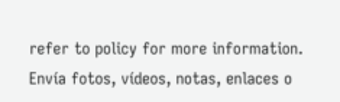refer to policy for more information.
Envía fotos, vídeos, notas, enlaces o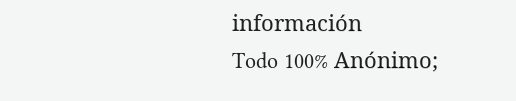información
Todo 100% Anónimo;